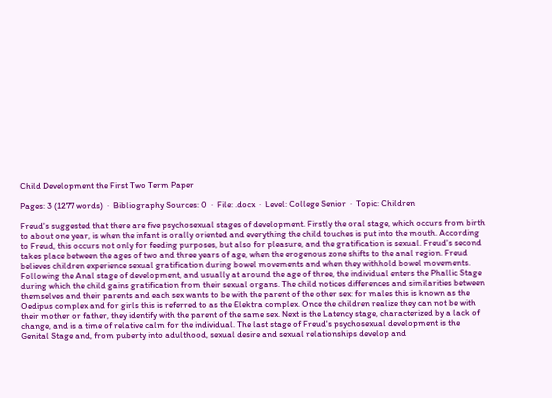Child Development the First Two Term Paper

Pages: 3 (1277 words)  ·  Bibliography Sources: 0  ·  File: .docx  ·  Level: College Senior  ·  Topic: Children

Freud's suggested that there are five psychosexual stages of development. Firstly the oral stage, which occurs from birth to about one year, is when the infant is orally oriented and everything the child touches is put into the mouth. According to Freud, this occurs not only for feeding purposes, but also for pleasure, and the gratification is sexual. Freud's second takes place between the ages of two and three years of age, when the erogenous zone shifts to the anal region. Freud believes children experience sexual gratification during bowel movements and when they withhold bowel movements. Following the Anal stage of development, and usually at around the age of three, the individual enters the Phallic Stage during which the child gains gratification from their sexual organs. The child notices differences and similarities between themselves and their parents and each sex wants to be with the parent of the other sex: for males this is known as the Oedipus complex and for girls this is referred to as the Elektra complex. Once the children realize they can not be with their mother or father, they identify with the parent of the same sex. Next is the Latency stage, characterized by a lack of change, and is a time of relative calm for the individual. The last stage of Freud's psychosexual development is the Genital Stage and, from puberty into adulthood, sexual desire and sexual relationships develop and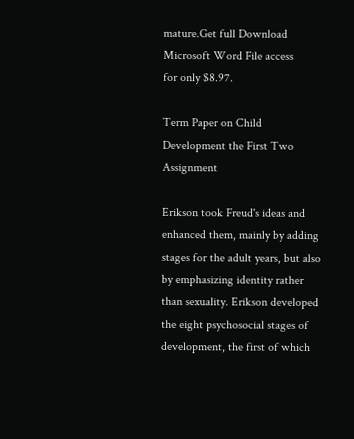mature.Get full Download Microsoft Word File access
for only $8.97.

Term Paper on Child Development the First Two Assignment

Erikson took Freud's ideas and enhanced them, mainly by adding stages for the adult years, but also by emphasizing identity rather than sexuality. Erikson developed the eight psychosocial stages of development, the first of which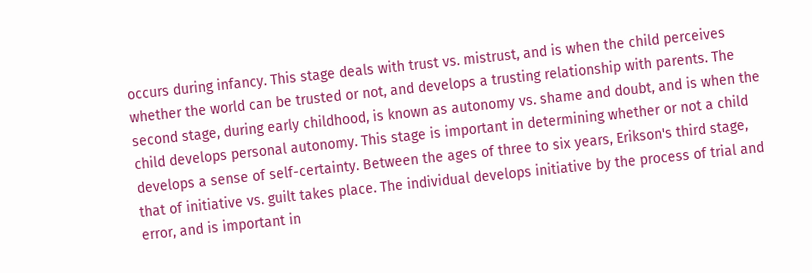occurs during infancy. This stage deals with trust vs. mistrust, and is when the child perceives whether the world can be trusted or not, and develops a trusting relationship with parents. The second stage, during early childhood, is known as autonomy vs. shame and doubt, and is when the child develops personal autonomy. This stage is important in determining whether or not a child develops a sense of self-certainty. Between the ages of three to six years, Erikson's third stage, that of initiative vs. guilt takes place. The individual develops initiative by the process of trial and error, and is important in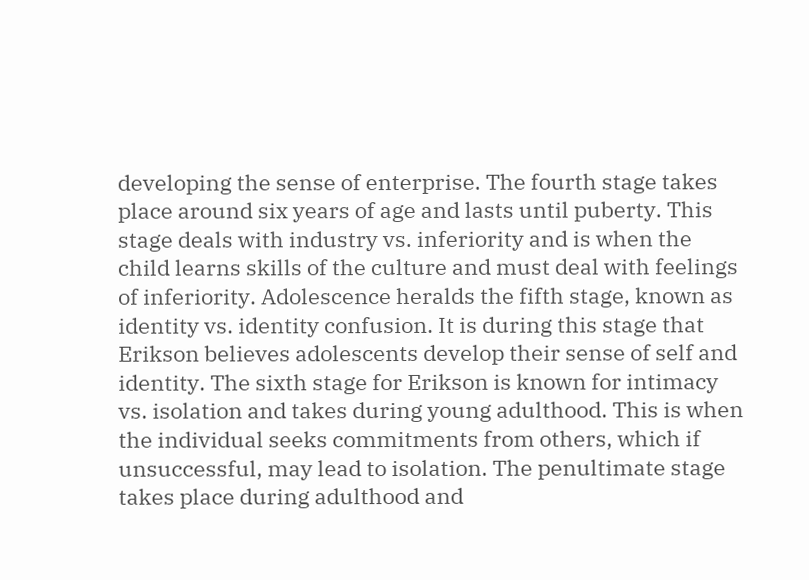developing the sense of enterprise. The fourth stage takes place around six years of age and lasts until puberty. This stage deals with industry vs. inferiority and is when the child learns skills of the culture and must deal with feelings of inferiority. Adolescence heralds the fifth stage, known as identity vs. identity confusion. It is during this stage that Erikson believes adolescents develop their sense of self and identity. The sixth stage for Erikson is known for intimacy vs. isolation and takes during young adulthood. This is when the individual seeks commitments from others, which if unsuccessful, may lead to isolation. The penultimate stage takes place during adulthood and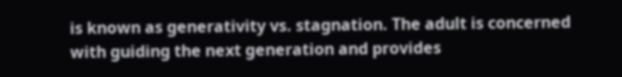is known as generativity vs. stagnation. The adult is concerned with guiding the next generation and provides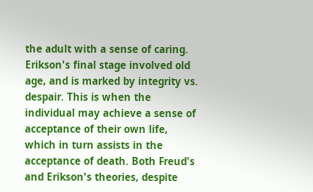the adult with a sense of caring. Erikson's final stage involved old age, and is marked by integrity vs. despair. This is when the individual may achieve a sense of acceptance of their own life, which in turn assists in the acceptance of death. Both Freud's and Erikson's theories, despite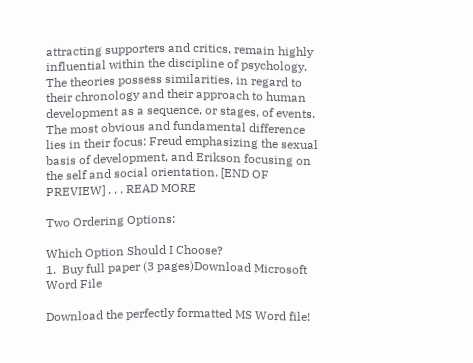attracting supporters and critics, remain highly influential within the discipline of psychology. The theories possess similarities, in regard to their chronology and their approach to human development as a sequence, or stages, of events. The most obvious and fundamental difference lies in their focus: Freud emphasizing the sexual basis of development, and Erikson focusing on the self and social orientation. [END OF PREVIEW] . . . READ MORE

Two Ordering Options:

Which Option Should I Choose?
1.  Buy full paper (3 pages)Download Microsoft Word File

Download the perfectly formatted MS Word file!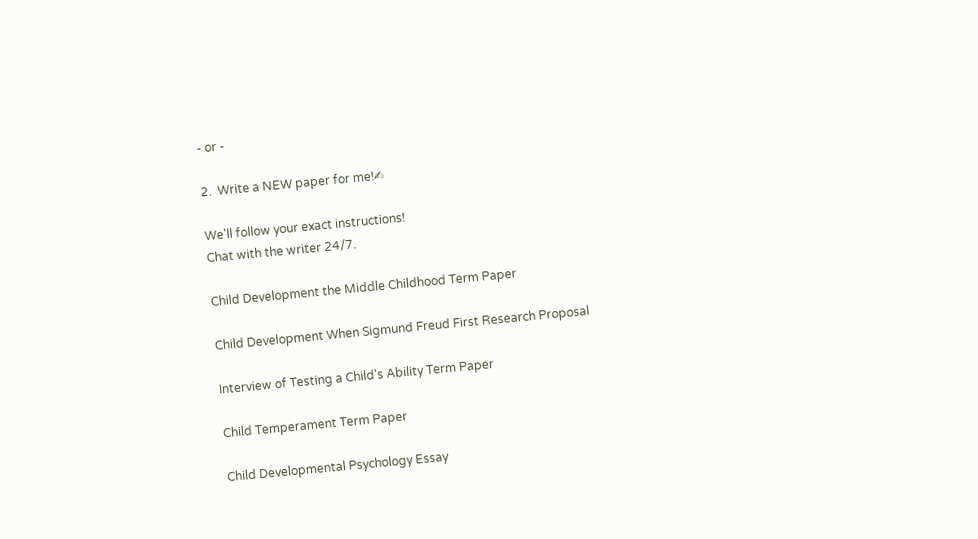- or -

2.  Write a NEW paper for me!✍

We'll follow your exact instructions!
Chat with the writer 24/7.

Child Development the Middle Childhood Term Paper

Child Development When Sigmund Freud First Research Proposal

Interview of Testing a Child's Ability Term Paper

Child Temperament Term Paper

Child Developmental Psychology Essay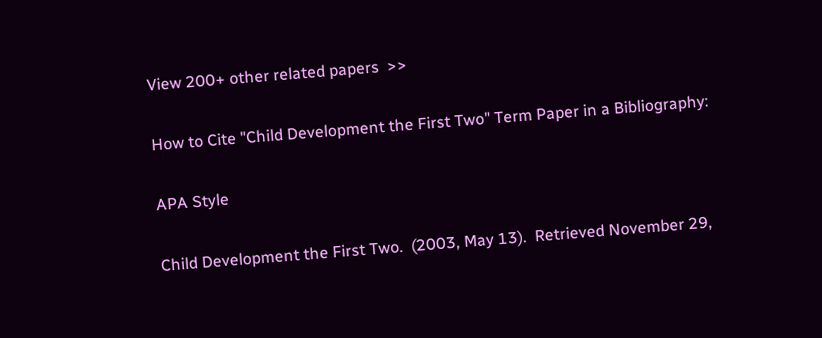View 200+ other related papers  >>

How to Cite "Child Development the First Two" Term Paper in a Bibliography:

APA Style

Child Development the First Two.  (2003, May 13).  Retrieved November 29,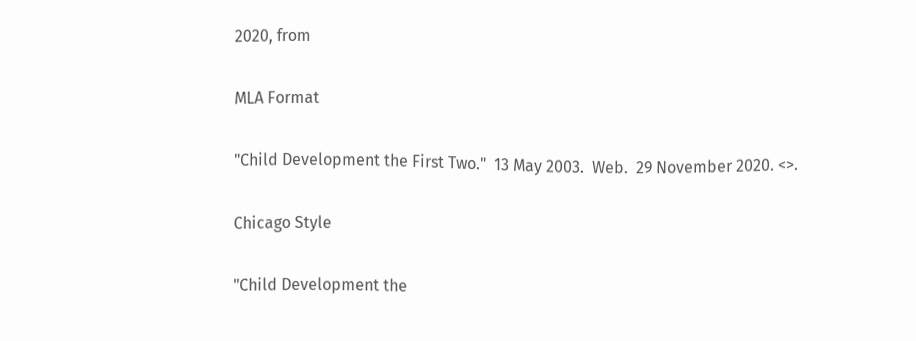2020, from

MLA Format

"Child Development the First Two."  13 May 2003.  Web.  29 November 2020. <>.

Chicago Style

"Child Development the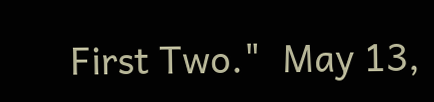First Two."  May 13,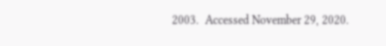2003.  Accessed November 29, 2020.